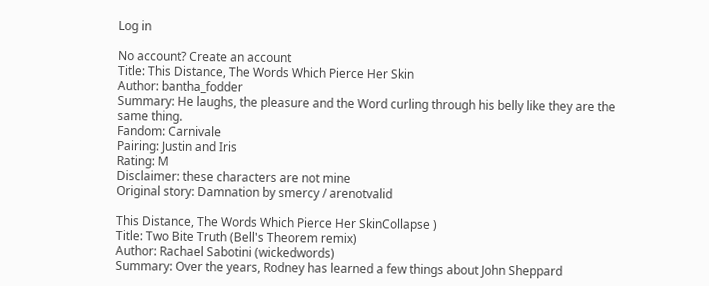Log in

No account? Create an account
Title: This Distance, The Words Which Pierce Her Skin
Author: bantha_fodder
Summary: He laughs, the pleasure and the Word curling through his belly like they are the same thing.
Fandom: Carnivale
Pairing: Justin and Iris
Rating: M
Disclaimer: these characters are not mine
Original story: Damnation by smercy / arenotvalid

This Distance, The Words Which Pierce Her SkinCollapse )
Title: Two Bite Truth (Bell's Theorem remix)
Author: Rachael Sabotini (wickedwords)
Summary: Over the years, Rodney has learned a few things about John Sheppard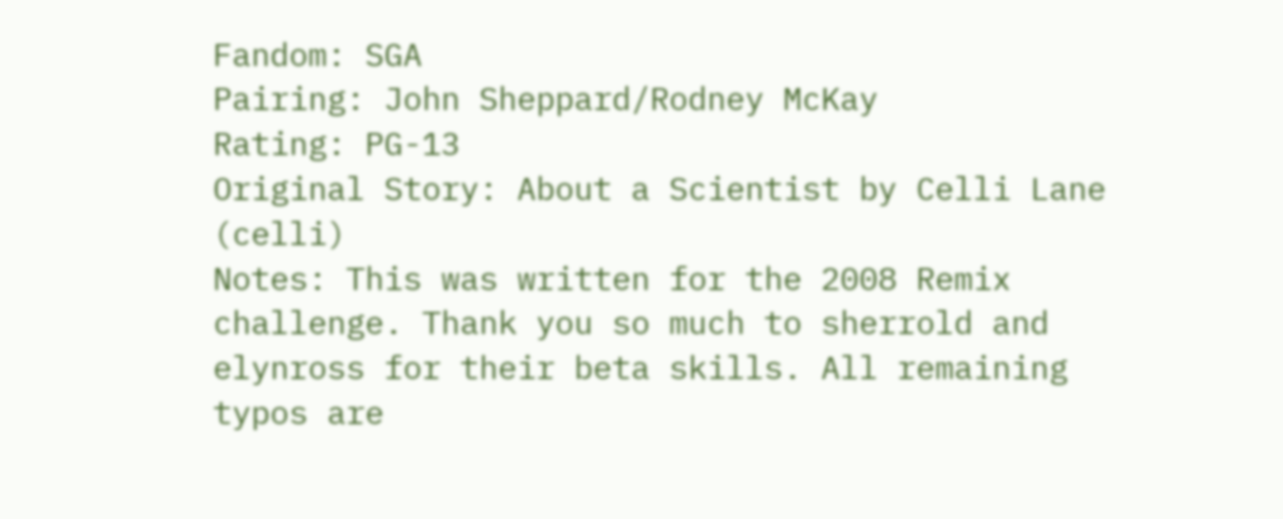Fandom: SGA
Pairing: John Sheppard/Rodney McKay
Rating: PG-13
Original Story: About a Scientist by Celli Lane (celli)
Notes: This was written for the 2008 Remix challenge. Thank you so much to sherrold and elynross for their beta skills. All remaining typos are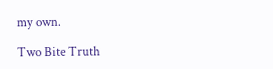my own.

Two Bite Truth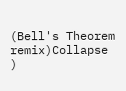(Bell's Theorem remix)Collapse )